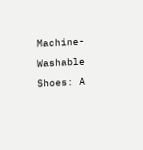Machine-Washable Shoes: A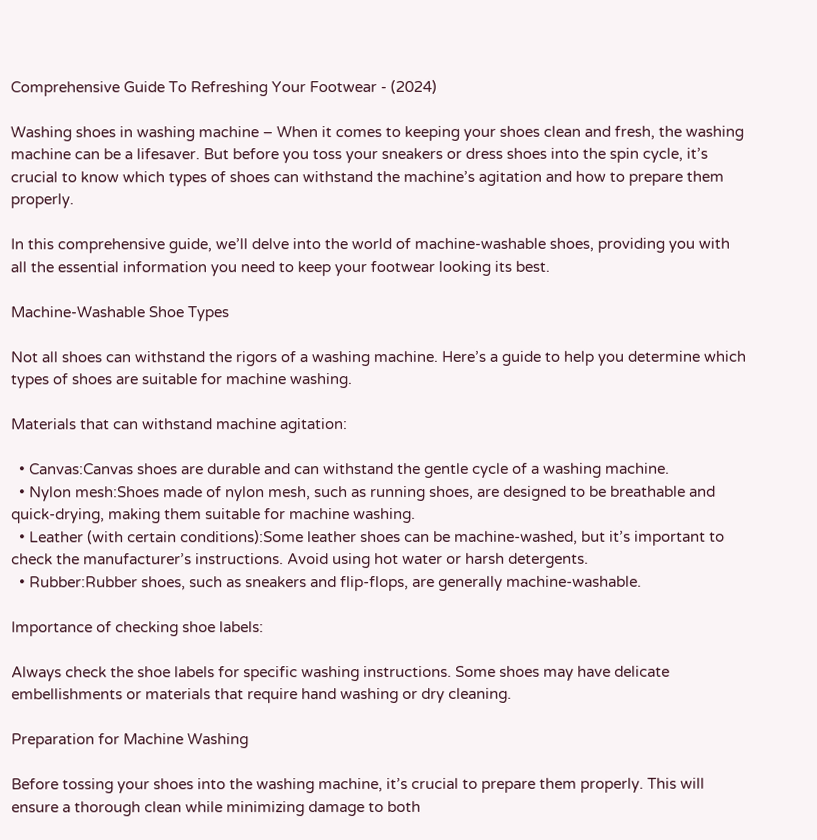Comprehensive Guide To Refreshing Your Footwear - (2024)

Washing shoes in washing machine – When it comes to keeping your shoes clean and fresh, the washing machine can be a lifesaver. But before you toss your sneakers or dress shoes into the spin cycle, it’s crucial to know which types of shoes can withstand the machine’s agitation and how to prepare them properly.

In this comprehensive guide, we’ll delve into the world of machine-washable shoes, providing you with all the essential information you need to keep your footwear looking its best.

Machine-Washable Shoe Types

Not all shoes can withstand the rigors of a washing machine. Here’s a guide to help you determine which types of shoes are suitable for machine washing.

Materials that can withstand machine agitation:

  • Canvas:Canvas shoes are durable and can withstand the gentle cycle of a washing machine.
  • Nylon mesh:Shoes made of nylon mesh, such as running shoes, are designed to be breathable and quick-drying, making them suitable for machine washing.
  • Leather (with certain conditions):Some leather shoes can be machine-washed, but it’s important to check the manufacturer’s instructions. Avoid using hot water or harsh detergents.
  • Rubber:Rubber shoes, such as sneakers and flip-flops, are generally machine-washable.

Importance of checking shoe labels:

Always check the shoe labels for specific washing instructions. Some shoes may have delicate embellishments or materials that require hand washing or dry cleaning.

Preparation for Machine Washing

Before tossing your shoes into the washing machine, it’s crucial to prepare them properly. This will ensure a thorough clean while minimizing damage to both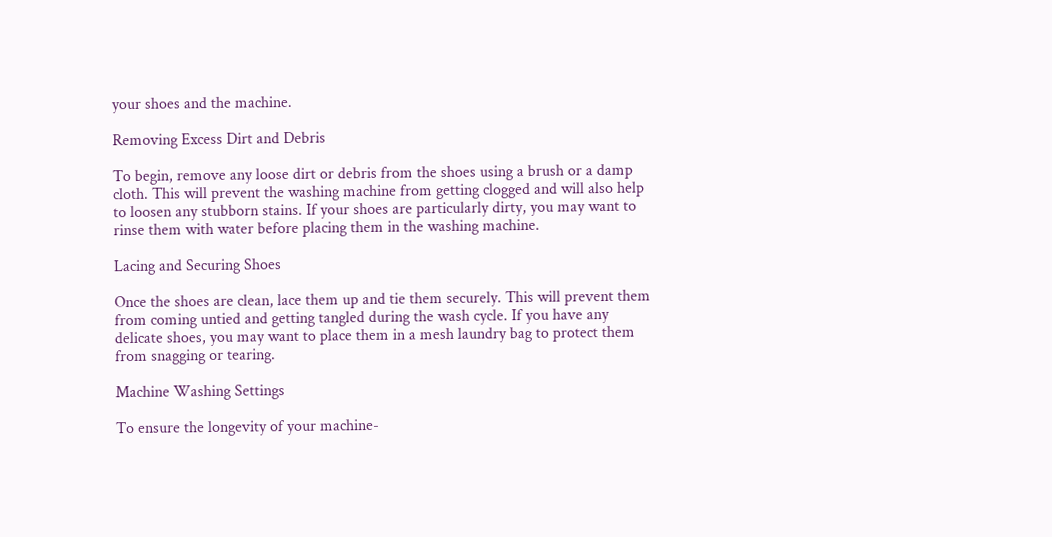your shoes and the machine.

Removing Excess Dirt and Debris

To begin, remove any loose dirt or debris from the shoes using a brush or a damp cloth. This will prevent the washing machine from getting clogged and will also help to loosen any stubborn stains. If your shoes are particularly dirty, you may want to rinse them with water before placing them in the washing machine.

Lacing and Securing Shoes

Once the shoes are clean, lace them up and tie them securely. This will prevent them from coming untied and getting tangled during the wash cycle. If you have any delicate shoes, you may want to place them in a mesh laundry bag to protect them from snagging or tearing.

Machine Washing Settings

To ensure the longevity of your machine-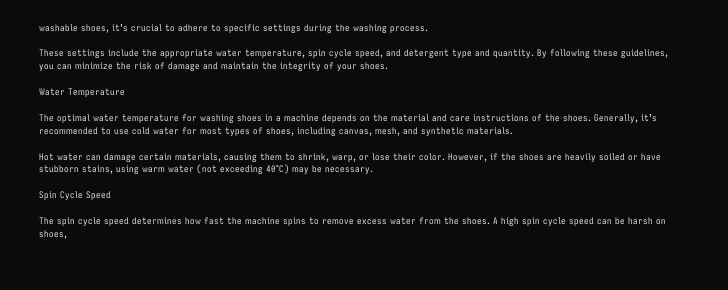washable shoes, it’s crucial to adhere to specific settings during the washing process.

These settings include the appropriate water temperature, spin cycle speed, and detergent type and quantity. By following these guidelines, you can minimize the risk of damage and maintain the integrity of your shoes.

Water Temperature

The optimal water temperature for washing shoes in a machine depends on the material and care instructions of the shoes. Generally, it’s recommended to use cold water for most types of shoes, including canvas, mesh, and synthetic materials.

Hot water can damage certain materials, causing them to shrink, warp, or lose their color. However, if the shoes are heavily soiled or have stubborn stains, using warm water (not exceeding 40°C) may be necessary.

Spin Cycle Speed

The spin cycle speed determines how fast the machine spins to remove excess water from the shoes. A high spin cycle speed can be harsh on shoes,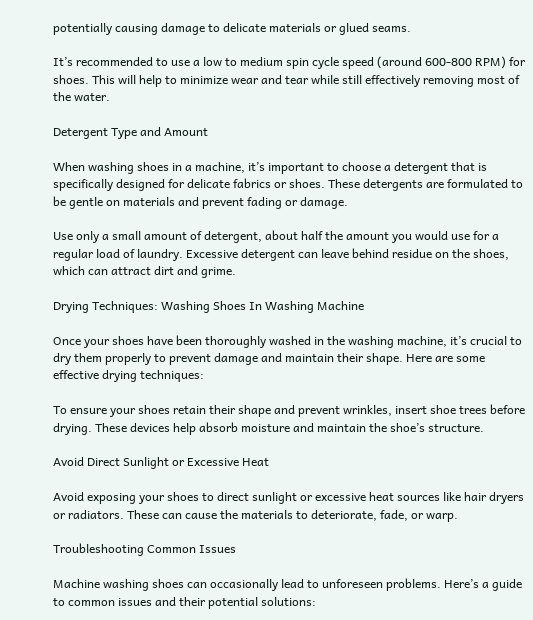potentially causing damage to delicate materials or glued seams.

It’s recommended to use a low to medium spin cycle speed (around 600-800 RPM) for shoes. This will help to minimize wear and tear while still effectively removing most of the water.

Detergent Type and Amount

When washing shoes in a machine, it’s important to choose a detergent that is specifically designed for delicate fabrics or shoes. These detergents are formulated to be gentle on materials and prevent fading or damage.

Use only a small amount of detergent, about half the amount you would use for a regular load of laundry. Excessive detergent can leave behind residue on the shoes, which can attract dirt and grime.

Drying Techniques: Washing Shoes In Washing Machine

Once your shoes have been thoroughly washed in the washing machine, it’s crucial to dry them properly to prevent damage and maintain their shape. Here are some effective drying techniques:

To ensure your shoes retain their shape and prevent wrinkles, insert shoe trees before drying. These devices help absorb moisture and maintain the shoe’s structure.

Avoid Direct Sunlight or Excessive Heat

Avoid exposing your shoes to direct sunlight or excessive heat sources like hair dryers or radiators. These can cause the materials to deteriorate, fade, or warp.

Troubleshooting Common Issues

Machine washing shoes can occasionally lead to unforeseen problems. Here’s a guide to common issues and their potential solutions: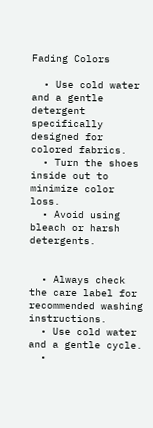Fading Colors

  • Use cold water and a gentle detergent specifically designed for colored fabrics.
  • Turn the shoes inside out to minimize color loss.
  • Avoid using bleach or harsh detergents.


  • Always check the care label for recommended washing instructions.
  • Use cold water and a gentle cycle.
  •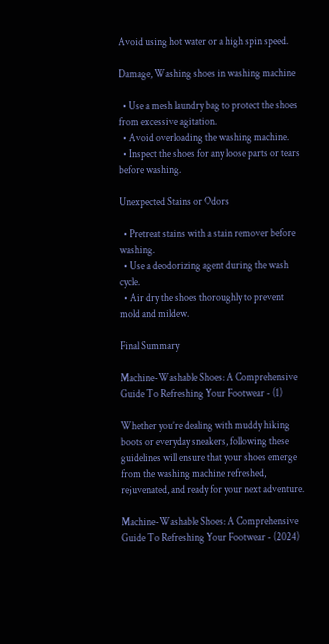Avoid using hot water or a high spin speed.

Damage, Washing shoes in washing machine

  • Use a mesh laundry bag to protect the shoes from excessive agitation.
  • Avoid overloading the washing machine.
  • Inspect the shoes for any loose parts or tears before washing.

Unexpected Stains or Odors

  • Pretreat stains with a stain remover before washing.
  • Use a deodorizing agent during the wash cycle.
  • Air dry the shoes thoroughly to prevent mold and mildew.

Final Summary

Machine-Washable Shoes: A Comprehensive Guide To Refreshing Your Footwear - (1)

Whether you’re dealing with muddy hiking boots or everyday sneakers, following these guidelines will ensure that your shoes emerge from the washing machine refreshed, rejuvenated, and ready for your next adventure.

Machine-Washable Shoes: A Comprehensive Guide To Refreshing Your Footwear - (2024)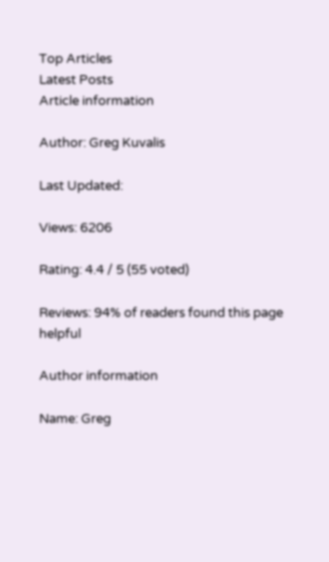Top Articles
Latest Posts
Article information

Author: Greg Kuvalis

Last Updated:

Views: 6206

Rating: 4.4 / 5 (55 voted)

Reviews: 94% of readers found this page helpful

Author information

Name: Greg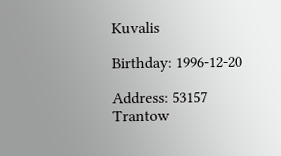Kuvalis

Birthday: 1996-12-20

Address: 53157 Trantow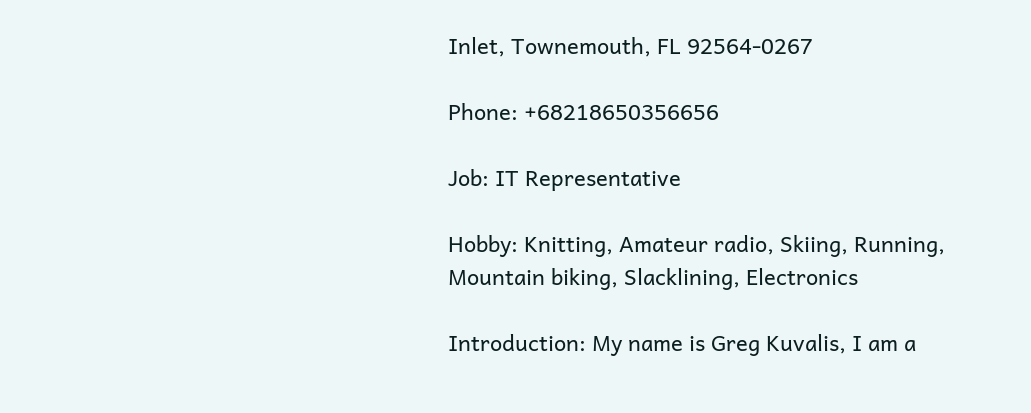Inlet, Townemouth, FL 92564-0267

Phone: +68218650356656

Job: IT Representative

Hobby: Knitting, Amateur radio, Skiing, Running, Mountain biking, Slacklining, Electronics

Introduction: My name is Greg Kuvalis, I am a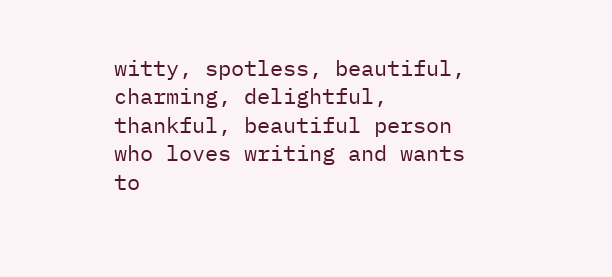witty, spotless, beautiful, charming, delightful, thankful, beautiful person who loves writing and wants to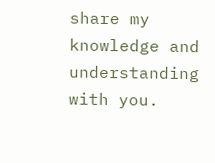share my knowledge and understanding with you.